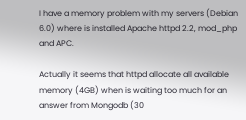I have a memory problem with my servers (Debian 6.0) where is installed Apache httpd 2.2, mod_php and APC.

Actually it seems that httpd allocate all available memory (4GB) when is waiting too much for an answer from Mongodb (30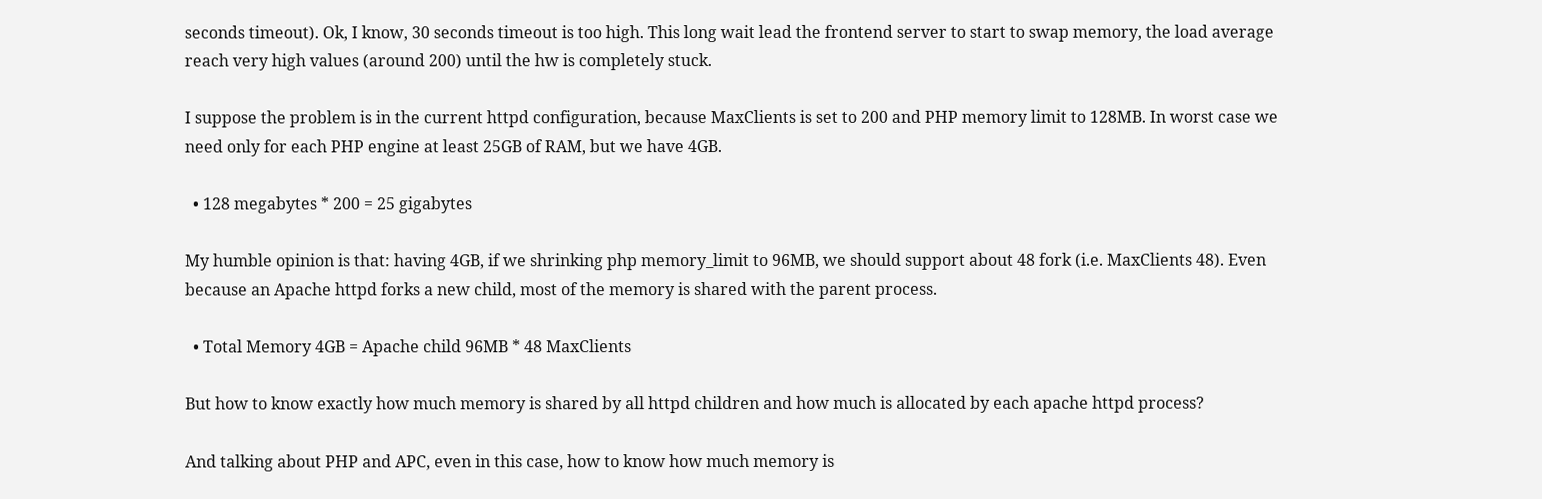seconds timeout). Ok, I know, 30 seconds timeout is too high. This long wait lead the frontend server to start to swap memory, the load average reach very high values (around 200) until the hw is completely stuck.

I suppose the problem is in the current httpd configuration, because MaxClients is set to 200 and PHP memory limit to 128MB. In worst case we need only for each PHP engine at least 25GB of RAM, but we have 4GB.

  • 128 megabytes * 200 = 25 gigabytes

My humble opinion is that: having 4GB, if we shrinking php memory_limit to 96MB, we should support about 48 fork (i.e. MaxClients 48). Even because an Apache httpd forks a new child, most of the memory is shared with the parent process.

  • Total Memory 4GB = Apache child 96MB * 48 MaxClients

But how to know exactly how much memory is shared by all httpd children and how much is allocated by each apache httpd process?

And talking about PHP and APC, even in this case, how to know how much memory is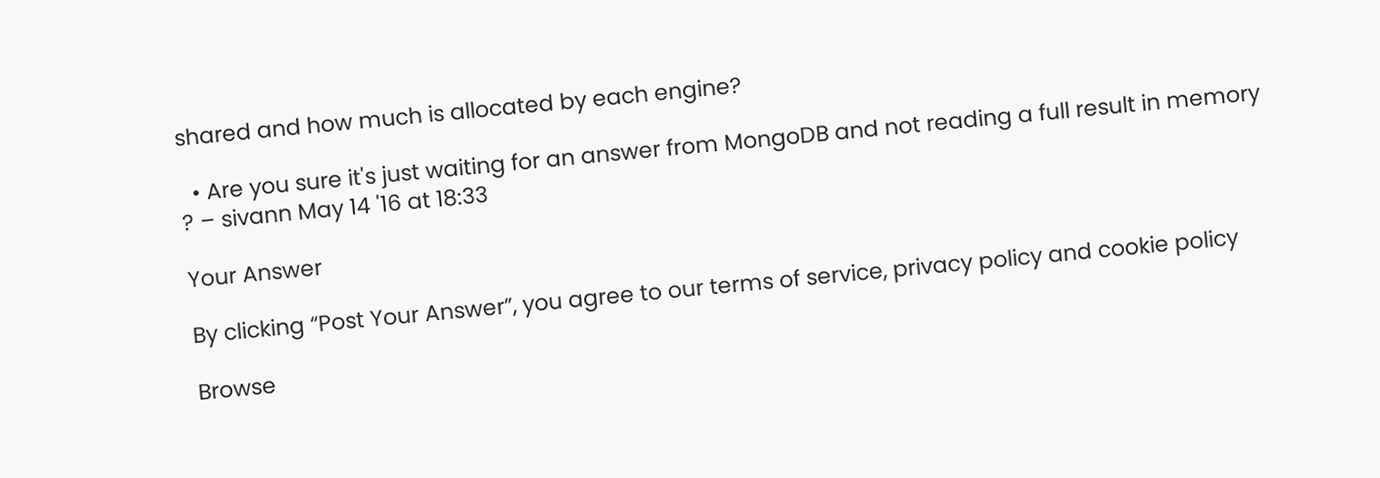shared and how much is allocated by each engine?

  • Are you sure it's just waiting for an answer from MongoDB and not reading a full result in memory ? – sivann May 14 '16 at 18:33

Your Answer

By clicking “Post Your Answer”, you agree to our terms of service, privacy policy and cookie policy

Browse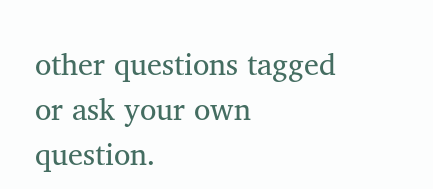other questions tagged or ask your own question.